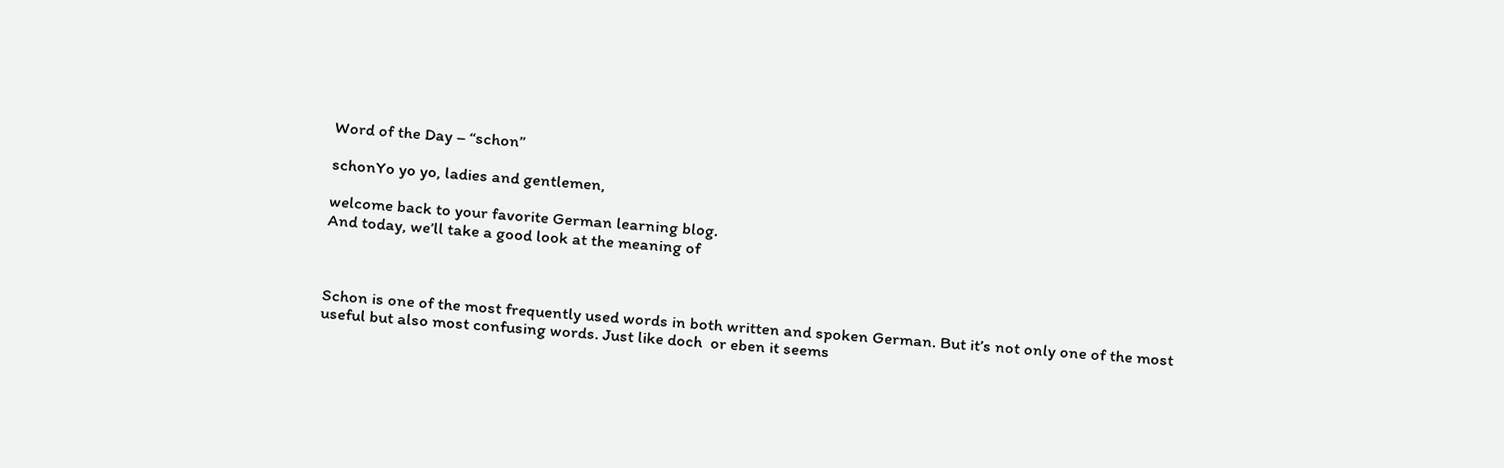Word of the Day – “schon”

schonYo yo yo, ladies and gentlemen,

welcome back to your favorite German learning blog.
And today, we’ll take a good look at the meaning of



Schon is one of the most frequently used words in both written and spoken German. But it’s not only one of the most useful but also most confusing words. Just like doch  or eben it seems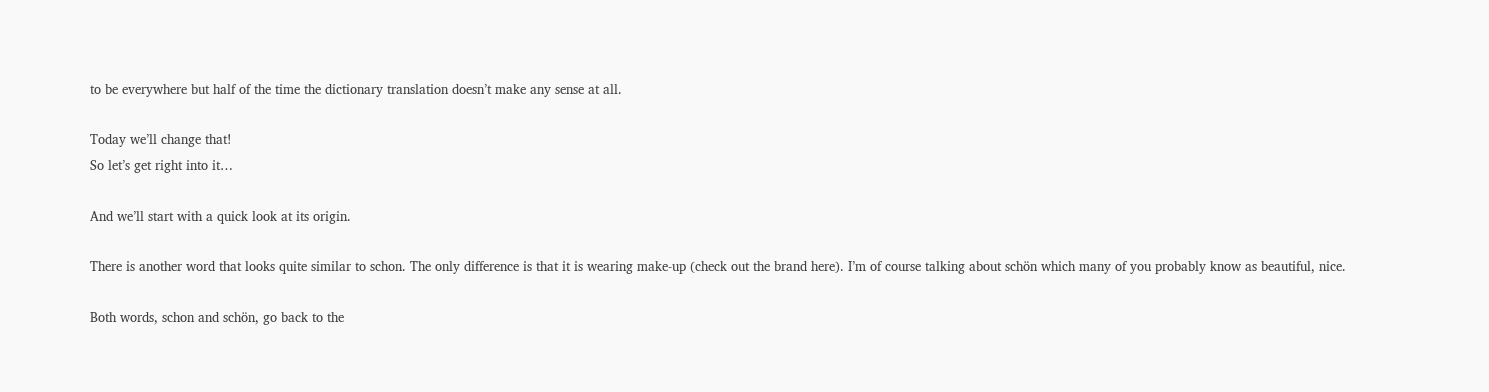to be everywhere but half of the time the dictionary translation doesn’t make any sense at all.

Today we’ll change that!
So let’s get right into it…

And we’ll start with a quick look at its origin.

There is another word that looks quite similar to schon. The only difference is that it is wearing make-up (check out the brand here). I’m of course talking about schön which many of you probably know as beautiful, nice.

Both words, schon and schön, go back to the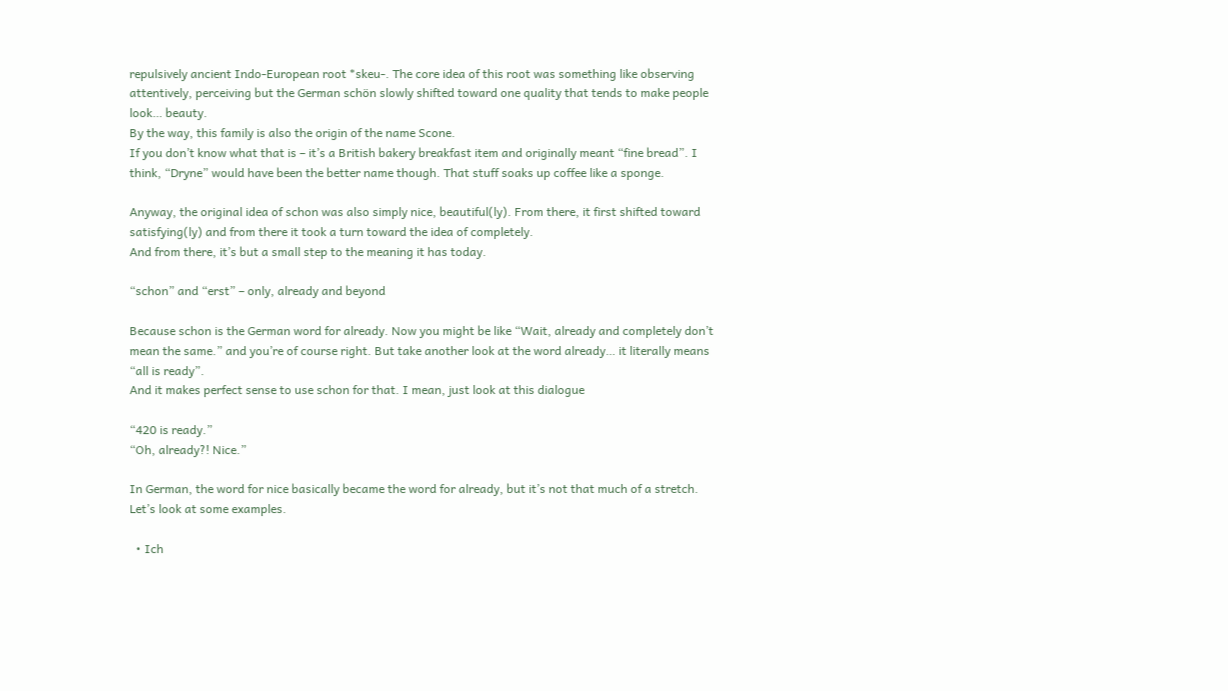repulsively ancient Indo-European root *skeu-. The core idea of this root was something like observing attentively, perceiving but the German schön slowly shifted toward one quality that tends to make people look… beauty.
By the way, this family is also the origin of the name Scone.
If you don’t know what that is – it’s a British bakery breakfast item and originally meant “fine bread”. I think, “Dryne” would have been the better name though. That stuff soaks up coffee like a sponge.

Anyway, the original idea of schon was also simply nice, beautiful(ly). From there, it first shifted toward satisfying(ly) and from there it took a turn toward the idea of completely.
And from there, it’s but a small step to the meaning it has today.

“schon” and “erst” – only, already and beyond

Because schon is the German word for already. Now you might be like “Wait, already and completely don’t mean the same.” and you’re of course right. But take another look at the word already… it literally means “all is ready”.
And it makes perfect sense to use schon for that. I mean, just look at this dialogue

“420 is ready.”
“Oh, already?! Nice.”

In German, the word for nice basically became the word for already, but it’s not that much of a stretch.
Let’s look at some examples.

  • Ich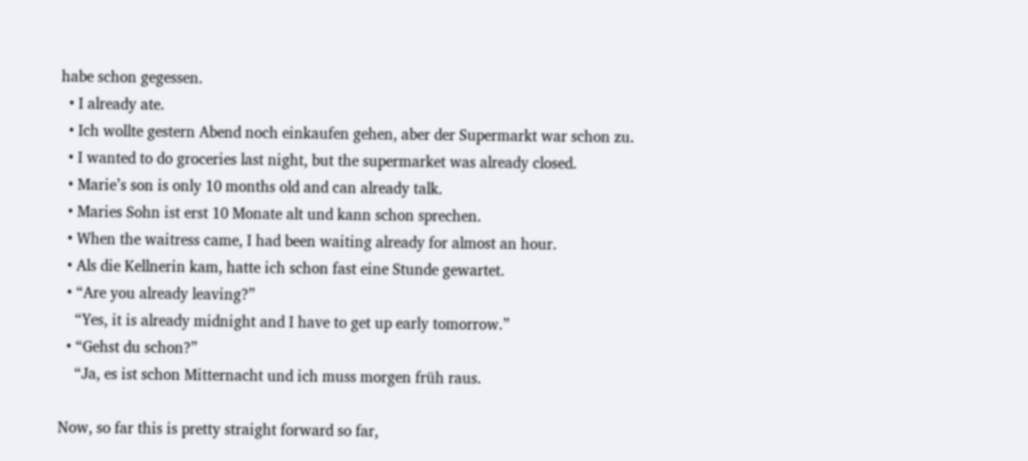habe schon gegessen.
  • I already ate.
  • Ich wollte gestern Abend noch einkaufen gehen, aber der Supermarkt war schon zu.
  • I wanted to do groceries last night, but the supermarket was already closed.
  • Marie’s son is only 10 months old and can already talk.
  • Maries Sohn ist erst 10 Monate alt und kann schon sprechen.
  • When the waitress came, I had been waiting already for almost an hour.
  • Als die Kellnerin kam, hatte ich schon fast eine Stunde gewartet.
  • “Are you already leaving?”
    “Yes, it is already midnight and I have to get up early tomorrow.”
  • “Gehst du schon?”
    “Ja, es ist schon Mitternacht und ich muss morgen früh raus.

Now, so far this is pretty straight forward so far,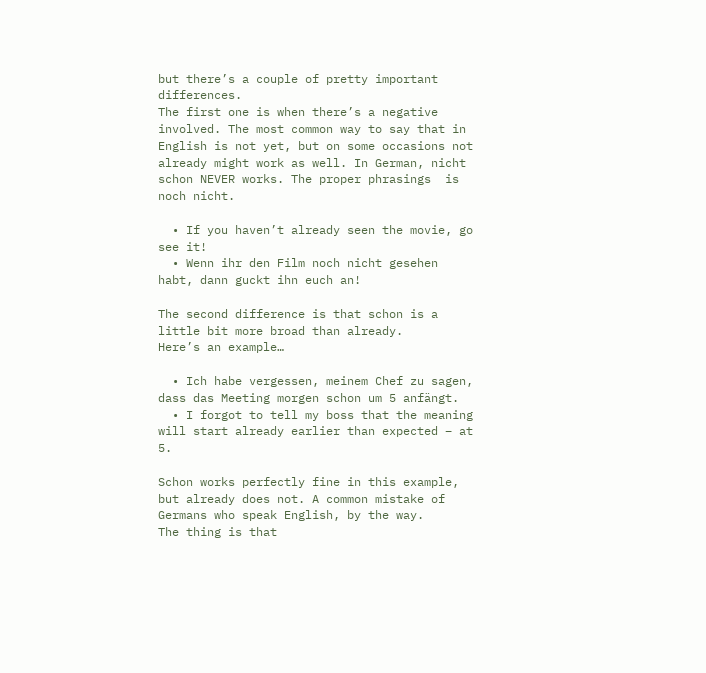but there’s a couple of pretty important differences.
The first one is when there’s a negative involved. The most common way to say that in English is not yet, but on some occasions not already might work as well. In German, nicht schon NEVER works. The proper phrasings  is noch nicht.

  • If you haven’t already seen the movie, go see it!
  • Wenn ihr den Film noch nicht gesehen habt, dann guckt ihn euch an!

The second difference is that schon is a little bit more broad than already.
Here’s an example…

  • Ich habe vergessen, meinem Chef zu sagen, dass das Meeting morgen schon um 5 anfängt.
  • I forgot to tell my boss that the meaning will start already earlier than expected – at 5.

Schon works perfectly fine in this example, but already does not. A common mistake of Germans who speak English, by the way.
The thing is that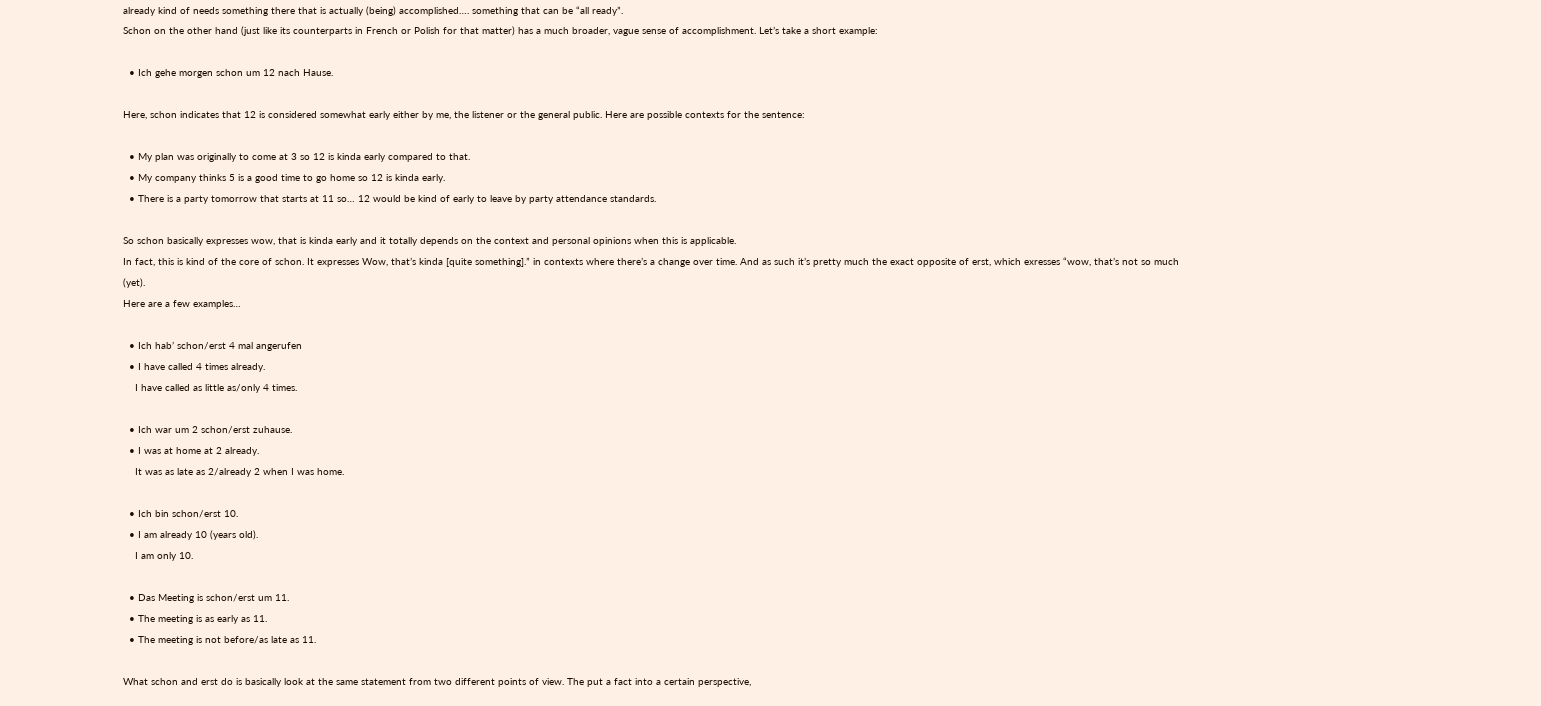already kind of needs something there that is actually (being) accomplished…. something that can be “all ready”.
Schon on the other hand (just like its counterparts in French or Polish for that matter) has a much broader, vague sense of accomplishment. Let’s take a short example:

  • Ich gehe morgen schon um 12 nach Hause.

Here, schon indicates that 12 is considered somewhat early either by me, the listener or the general public. Here are possible contexts for the sentence:

  • My plan was originally to come at 3 so 12 is kinda early compared to that.
  • My company thinks 5 is a good time to go home so 12 is kinda early.
  • There is a party tomorrow that starts at 11 so… 12 would be kind of early to leave by party attendance standards.

So schon basically expresses wow, that is kinda early and it totally depends on the context and personal opinions when this is applicable.
In fact, this is kind of the core of schon. It expresses Wow, that’s kinda [quite something].” in contexts where there’s a change over time. And as such it’s pretty much the exact opposite of erst, which exresses “wow, that’s not so much (yet).
Here are a few examples…

  • Ich hab’ schon/erst 4 mal angerufen
  • I have called 4 times already.
    I have called as little as/only 4 times.

  • Ich war um 2 schon/erst zuhause.
  • I was at home at 2 already.
    It was as late as 2/already 2 when I was home.

  • Ich bin schon/erst 10.
  • I am already 10 (years old).
    I am only 10.

  • Das Meeting is schon/erst um 11.
  • The meeting is as early as 11.
  • The meeting is not before/as late as 11.

What schon and erst do is basically look at the same statement from two different points of view. The put a fact into a certain perspective,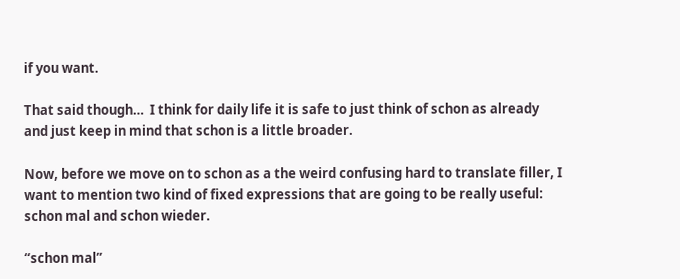if you want.

That said though…  I think for daily life it is safe to just think of schon as already and just keep in mind that schon is a little broader.

Now, before we move on to schon as a the weird confusing hard to translate filler, I want to mention two kind of fixed expressions that are going to be really useful: schon mal and schon wieder.

“schon mal”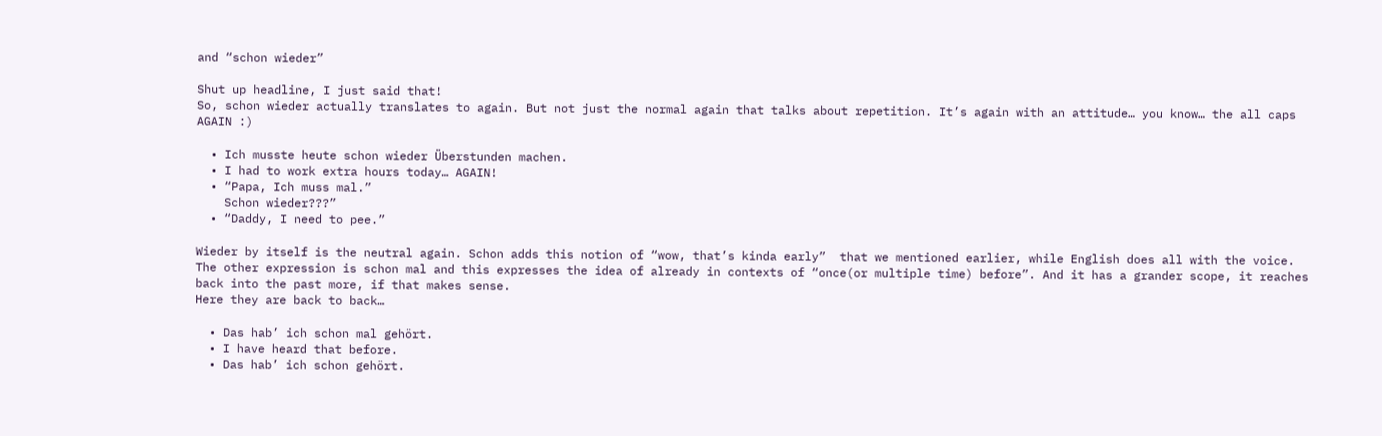and “schon wieder”

Shut up headline, I just said that!
So, schon wieder actually translates to again. But not just the normal again that talks about repetition. It’s again with an attitude… you know… the all caps AGAIN :)

  • Ich musste heute schon wieder Überstunden machen.
  • I had to work extra hours today… AGAIN!
  • “Papa, Ich muss mal.”
    Schon wieder???”
  • “Daddy, I need to pee.”

Wieder by itself is the neutral again. Schon adds this notion of “wow, that’s kinda early”  that we mentioned earlier, while English does all with the voice.
The other expression is schon mal and this expresses the idea of already in contexts of “once(or multiple time) before”. And it has a grander scope, it reaches back into the past more, if that makes sense.
Here they are back to back…

  • Das hab’ ich schon mal gehört.
  • I have heard that before.
  • Das hab’ ich schon gehört.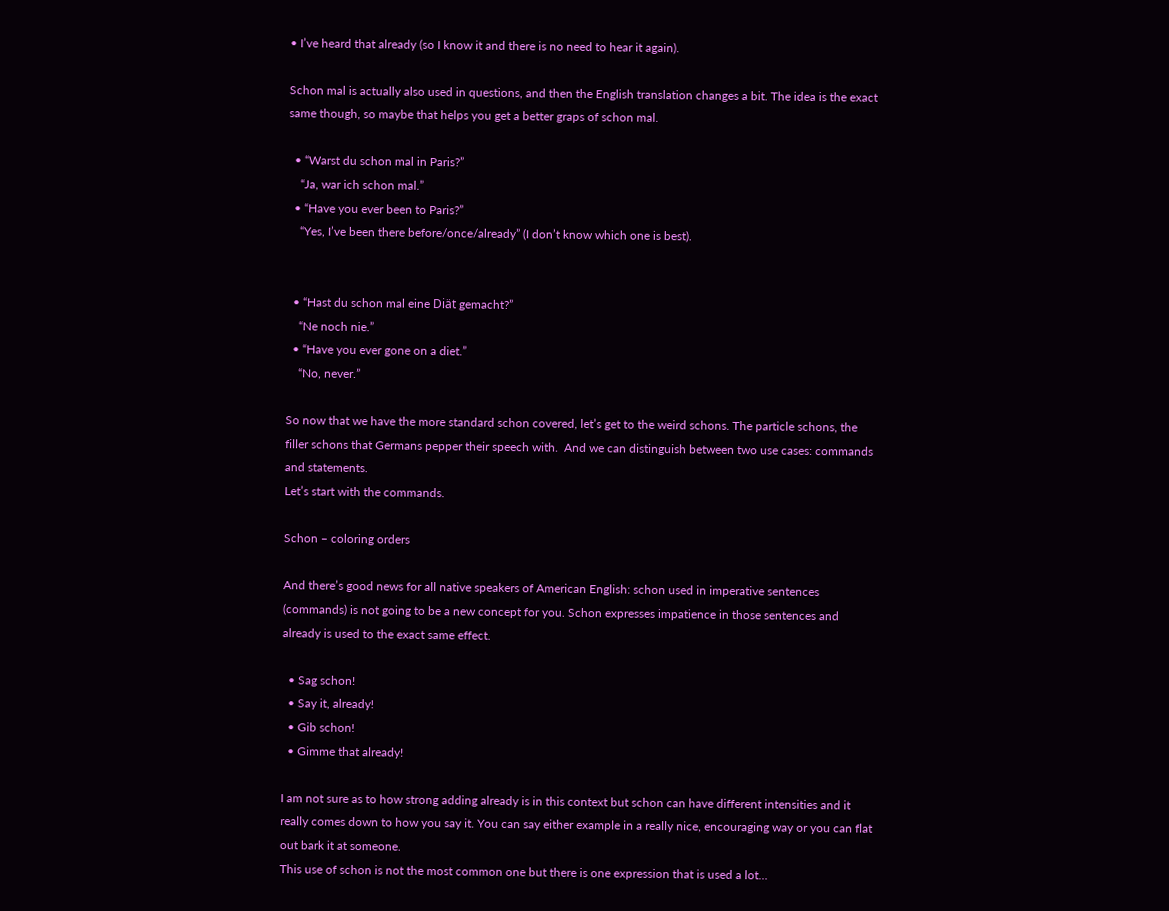• I’ve heard that already (so I know it and there is no need to hear it again).

Schon mal is actually also used in questions, and then the English translation changes a bit. The idea is the exact same though, so maybe that helps you get a better graps of schon mal.

  • “Warst du schon mal in Paris?”
    “Ja, war ich schon mal.”
  • “Have you ever been to Paris?”
    “Yes, I’ve been there before/once/already” (I don’t know which one is best).


  • “Hast du schon mal eine Diät gemacht?”
    “Ne noch nie.”
  • “Have you ever gone on a diet.”
    “No, never.”

So now that we have the more standard schon covered, let’s get to the weird schons. The particle schons, the filler schons that Germans pepper their speech with.  And we can distinguish between two use cases: commands and statements.
Let’s start with the commands.

Schon – coloring orders

And there’s good news for all native speakers of American English: schon used in imperative sentences (commands) is not going to be a new concept for you. Schon expresses impatience in those sentences and already is used to the exact same effect.

  • Sag schon!
  • Say it, already!
  • Gib schon!
  • Gimme that already!

I am not sure as to how strong adding already is in this context but schon can have different intensities and it really comes down to how you say it. You can say either example in a really nice, encouraging way or you can flat out bark it at someone.
This use of schon is not the most common one but there is one expression that is used a lot…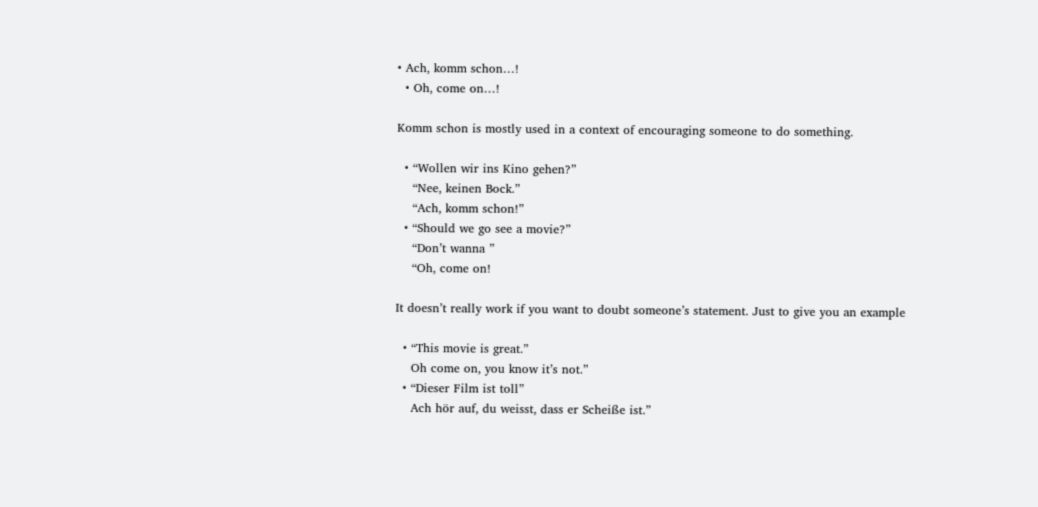• Ach, komm schon…!
  • Oh, come on…!

Komm schon is mostly used in a context of encouraging someone to do something.

  • “Wollen wir ins Kino gehen?”
    “Nee, keinen Bock.”
    “Ach, komm schon!”
  • “Should we go see a movie?”
    “Don’t wanna ”
    “Oh, come on!

It doesn’t really work if you want to doubt someone’s statement. Just to give you an example

  • “This movie is great.”
    Oh come on, you know it’s not.”
  • “Dieser Film ist toll”
    Ach hör auf, du weisst, dass er Scheiße ist.”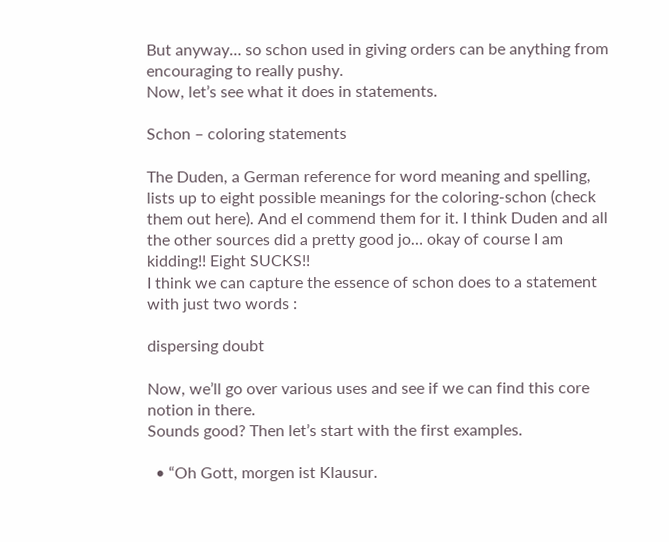But anyway… so schon used in giving orders can be anything from encouraging to really pushy.
Now, let’s see what it does in statements.

Schon – coloring statements

The Duden, a German reference for word meaning and spelling, lists up to eight possible meanings for the coloring-schon (check them out here). And eI commend them for it. I think Duden and all the other sources did a pretty good jo… okay of course I am kidding!! Eight SUCKS!!
I think we can capture the essence of schon does to a statement with just two words :

dispersing doubt

Now, we’ll go over various uses and see if we can find this core notion in there.
Sounds good? Then let’s start with the first examples.

  • “Oh Gott, morgen ist Klausur.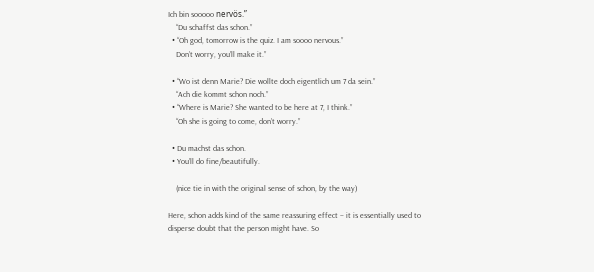Ich bin sooooo nervös.”
    “Du schaffst das schon.”
  • “Oh god, tomorrow is the quiz. I am soooo nervous.”
    Don’t worry, you’ll make it.”

  • “Wo ist denn Marie? Die wollte doch eigentlich um 7 da sein.”
    “Ach die kommt schon noch.”
  • “Where is Marie? She wanted to be here at 7, I think.”
    “Oh she is going to come, don’t worry.”

  • Du machst das schon.
  • You’ll do fine/beautifully.

    (nice tie in with the original sense of schon, by the way)

Here, schon adds kind of the same reassuring effect – it is essentially used to disperse doubt that the person might have. So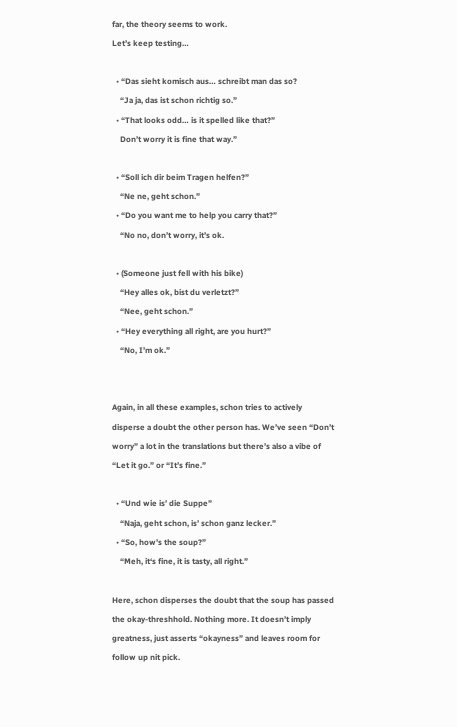far, the theory seems to work.
Let’s keep testing…

  • “Das sieht komisch aus… schreibt man das so?
    “Ja ja, das ist schon richtig so.”
  • “That looks odd… is it spelled like that?”
    Don’t worry it is fine that way.”

  • “Soll ich dir beim Tragen helfen?”
    “Ne ne, geht schon.”
  • “Do you want me to help you carry that?”
    “No no, don’t worry, it’s ok.

  • (Someone just fell with his bike)
    “Hey alles ok, bist du verletzt?”
    “Nee, geht schon.”
  • “Hey everything all right, are you hurt?”
    “No, I’m ok.”


Again, in all these examples, schon tries to actively disperse a doubt the other person has. We’ve seen “Don’t worry” a lot in the translations but there’s also a vibe of “Let it go.” or “It’s fine.”

  • “Und wie is’ die Suppe”
    “Naja, geht schon, is’ schon ganz lecker.”
  • “So, how’s the soup?”
    “Meh, it‘s fine, it is tasty, all right.”

Here, schon disperses the doubt that the soup has passed the okay-threshhold. Nothing more. It doesn’t imply greatness, just asserts “okayness” and leaves room for follow up nit pick.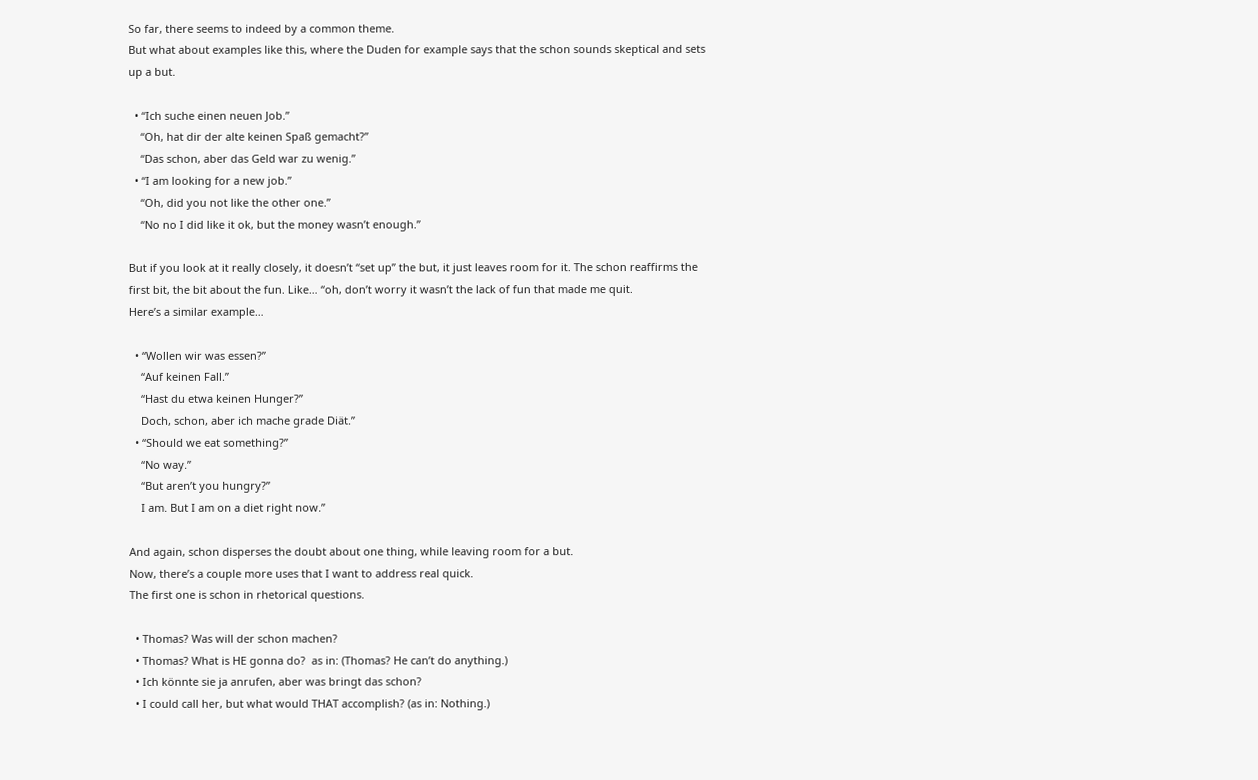So far, there seems to indeed by a common theme.
But what about examples like this, where the Duden for example says that the schon sounds skeptical and sets up a but.

  • “Ich suche einen neuen Job.”
    “Oh, hat dir der alte keinen Spaß gemacht?”
    “Das schon, aber das Geld war zu wenig.”
  • “I am looking for a new job.”
    “Oh, did you not like the other one.”
    “No no I did like it ok, but the money wasn’t enough.”

But if you look at it really closely, it doesn’t “set up” the but, it just leaves room for it. The schon reaffirms the first bit, the bit about the fun. Like… “oh, don’t worry it wasn’t the lack of fun that made me quit.
Here’s a similar example…

  • “Wollen wir was essen?”
    “Auf keinen Fall.”
    “Hast du etwa keinen Hunger?”
    Doch, schon, aber ich mache grade Diät.”
  • “Should we eat something?”
    “No way.”
    “But aren’t you hungry?”
    I am. But I am on a diet right now.”

And again, schon disperses the doubt about one thing, while leaving room for a but.
Now, there’s a couple more uses that I want to address real quick.
The first one is schon in rhetorical questions.

  • Thomas? Was will der schon machen?
  • Thomas? What is HE gonna do?  as in: (Thomas? He can’t do anything.)
  • Ich könnte sie ja anrufen, aber was bringt das schon?
  • I could call her, but what would THAT accomplish? (as in: Nothing.)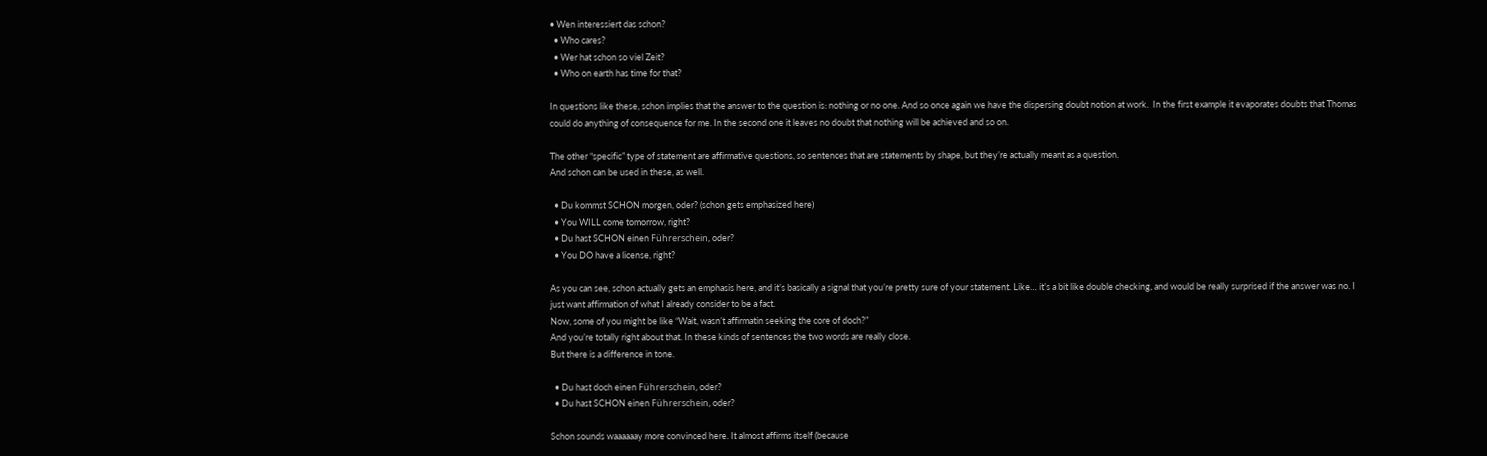• Wen interessiert das schon?
  • Who cares?
  • Wer hat schon so viel Zeit?
  • Who on earth has time for that?

In questions like these, schon implies that the answer to the question is: nothing or no one. And so once again we have the dispersing doubt notion at work.  In the first example it evaporates doubts that Thomas could do anything of consequence for me. In the second one it leaves no doubt that nothing will be achieved and so on.

The other “specific” type of statement are affirmative questions, so sentences that are statements by shape, but they’re actually meant as a question.
And schon can be used in these, as well.

  • Du kommst SCHON morgen, oder? (schon gets emphasized here)
  • You WILL come tomorrow, right?
  • Du hast SCHON einen Führerschein, oder?
  • You DO have a license, right?

As you can see, schon actually gets an emphasis here, and it’s basically a signal that you’re pretty sure of your statement. Like… it’s a bit like double checking, and would be really surprised if the answer was no. I just want affirmation of what I already consider to be a fact.
Now, some of you might be like “Wait, wasn’t affirmatin seeking the core of doch?”
And you’re totally right about that. In these kinds of sentences the two words are really close.
But there is a difference in tone.

  • Du hast doch einen Führerschein, oder?
  • Du hast SCHON einen Führerschein, oder?

Schon sounds waaaaaay more convinced here. It almost affirms itself (because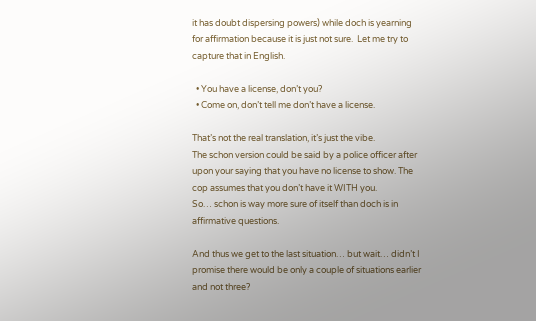it has doubt dispersing powers) while doch is yearning for affirmation because it is just not sure.  Let me try to capture that in English.

  • You have a license, don’t you?
  • Come on, don’t tell me don’t have a license.

That’s not the real translation, it’s just the vibe.
The schon version could be said by a police officer after upon your saying that you have no license to show. The cop assumes that you don’t have it WITH you.
So… schon is way more sure of itself than doch is in affirmative questions.

And thus we get to the last situation… but wait… didn’t I promise there would be only a couple of situations earlier and not three?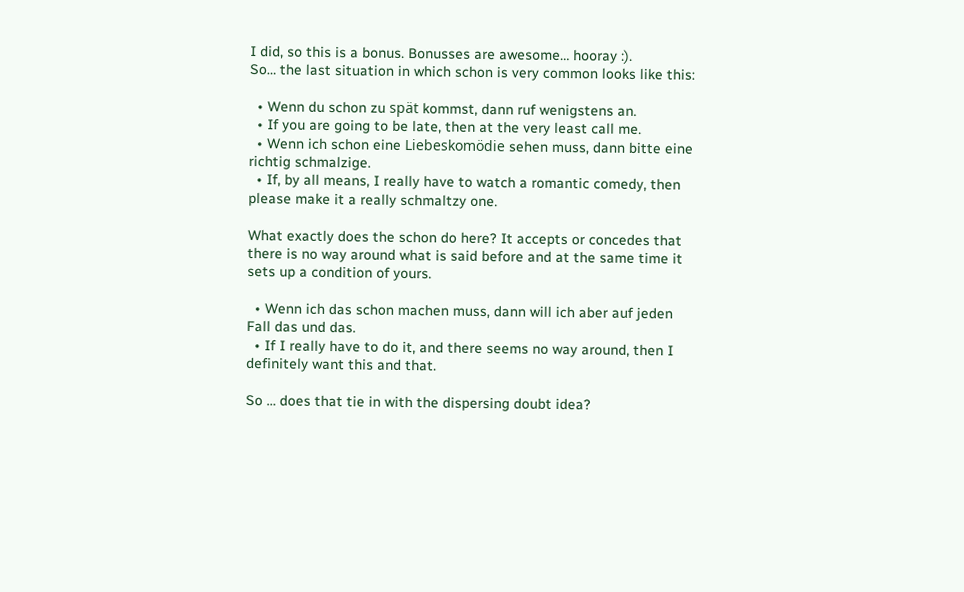I did, so this is a bonus. Bonusses are awesome… hooray :).
So… the last situation in which schon is very common looks like this:

  • Wenn du schon zu spät kommst, dann ruf wenigstens an.
  • If you are going to be late, then at the very least call me.
  • Wenn ich schon eine Liebeskomödie sehen muss, dann bitte eine richtig schmalzige.
  • If, by all means, I really have to watch a romantic comedy, then please make it a really schmaltzy one.

What exactly does the schon do here? It accepts or concedes that there is no way around what is said before and at the same time it sets up a condition of yours.

  • Wenn ich das schon machen muss, dann will ich aber auf jeden Fall das und das.
  • If I really have to do it, and there seems no way around, then I definitely want this and that.

So … does that tie in with the dispersing doubt idea?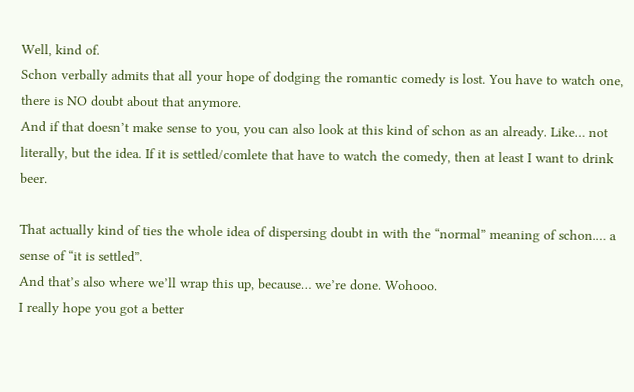Well, kind of.
Schon verbally admits that all your hope of dodging the romantic comedy is lost. You have to watch one, there is NO doubt about that anymore.
And if that doesn’t make sense to you, you can also look at this kind of schon as an already. Like… not literally, but the idea. If it is settled/comlete that have to watch the comedy, then at least I want to drink beer.

That actually kind of ties the whole idea of dispersing doubt in with the “normal” meaning of schon.… a sense of “it is settled”.
And that’s also where we’ll wrap this up, because… we’re done. Wohooo.
I really hope you got a better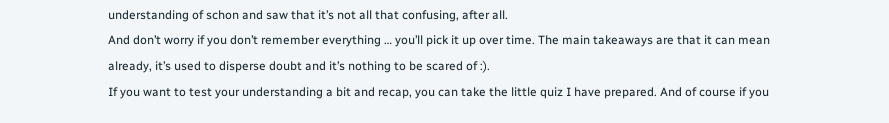understanding of schon and saw that it’s not all that confusing, after all.
And don’t worry if you don’t remember everything … you’ll pick it up over time. The main takeaways are that it can mean already, it’s used to disperse doubt and it’s nothing to be scared of :).
If you want to test your understanding a bit and recap, you can take the little quiz I have prepared. And of course if you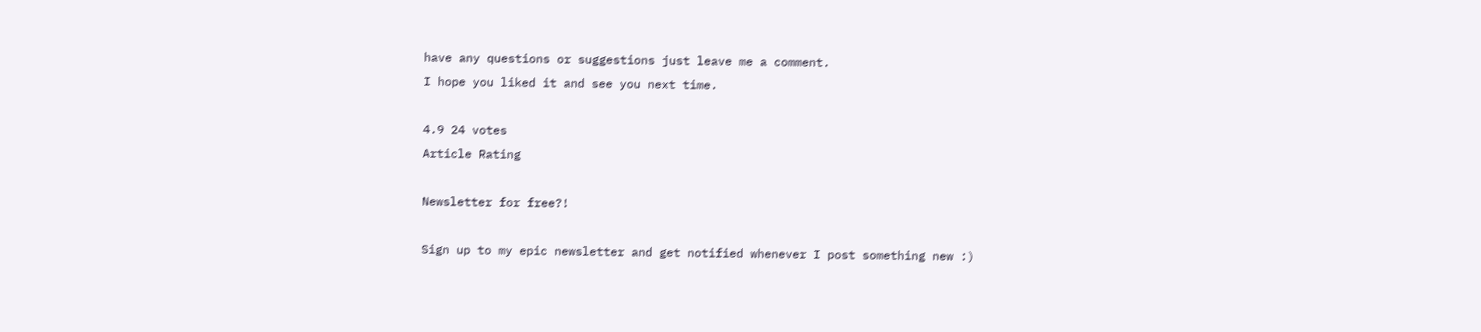have any questions or suggestions just leave me a comment.
I hope you liked it and see you next time.

4.9 24 votes
Article Rating

Newsletter for free?!

Sign up to my epic newsletter and get notified whenever I post something new :)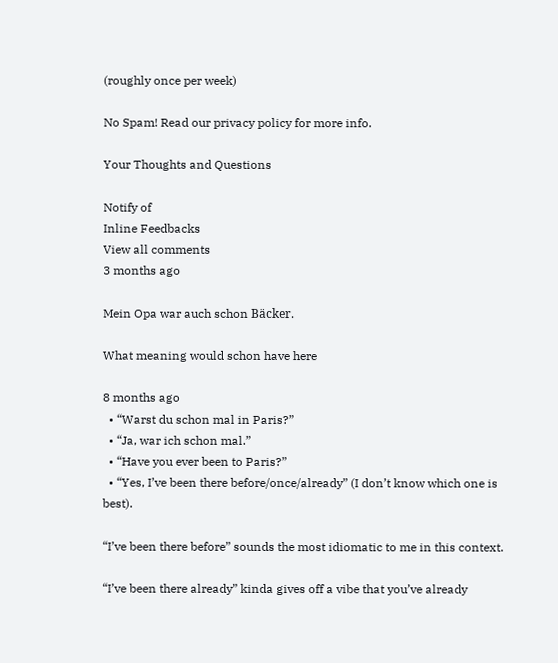(roughly once per week)

No Spam! Read our privacy policy for more info.

Your Thoughts and Questions

Notify of
Inline Feedbacks
View all comments
3 months ago

Mein Opa war auch schon Bäcker.

What meaning would schon have here

8 months ago
  • “Warst du schon mal in Paris?”
  • “Ja, war ich schon mal.”
  • “Have you ever been to Paris?”
  • “Yes, I’ve been there before/once/already” (I don’t know which one is best).

“I’ve been there before” sounds the most idiomatic to me in this context.

“I’ve been there already” kinda gives off a vibe that you’ve already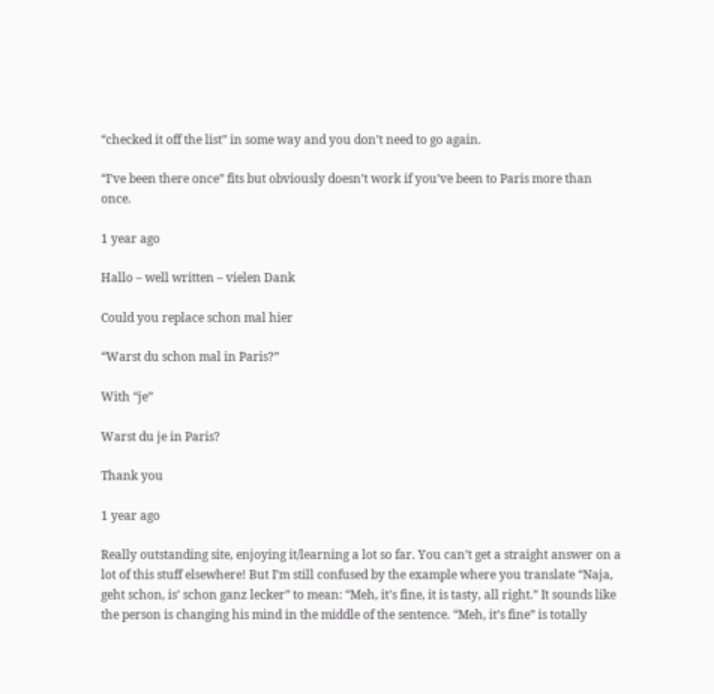“checked it off the list” in some way and you don’t need to go again.

“I’ve been there once” fits but obviously doesn’t work if you’ve been to Paris more than once.

1 year ago

Hallo – well written – vielen Dank

Could you replace schon mal hier

“Warst du schon mal in Paris?”

With “je”

Warst du je in Paris?

Thank you

1 year ago

Really outstanding site, enjoying it/learning a lot so far. You can’t get a straight answer on a lot of this stuff elsewhere! But I’m still confused by the example where you translate “Naja, geht schon, is’ schon ganz lecker” to mean: “Meh, it’s fine, it is tasty, all right.” It sounds like the person is changing his mind in the middle of the sentence. “Meh, it’s fine” is totally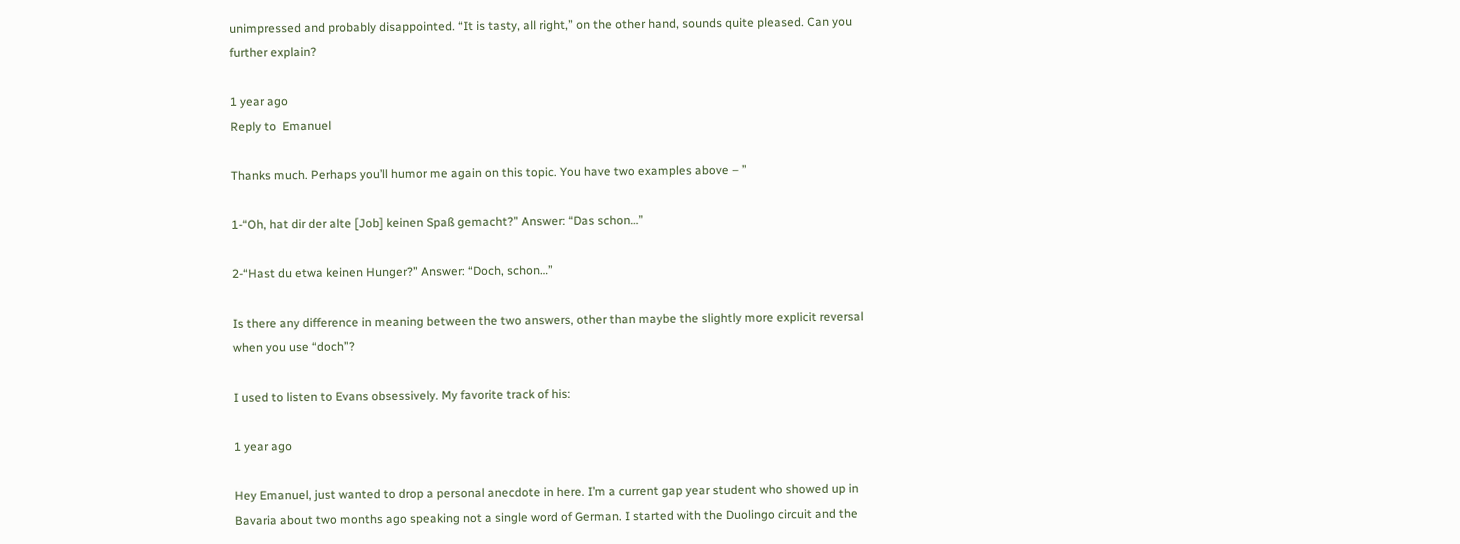unimpressed and probably disappointed. “It is tasty, all right,” on the other hand, sounds quite pleased. Can you further explain?

1 year ago
Reply to  Emanuel

Thanks much. Perhaps you’ll humor me again on this topic. You have two examples above – ”

1-“Oh, hat dir der alte [Job] keinen Spaß gemacht?” Answer: “Das schon…”

2-“Hast du etwa keinen Hunger?” Answer: “Doch, schon…”

Is there any difference in meaning between the two answers, other than maybe the slightly more explicit reversal when you use “doch”?

I used to listen to Evans obsessively. My favorite track of his:

1 year ago

Hey Emanuel, just wanted to drop a personal anecdote in here. I’m a current gap year student who showed up in Bavaria about two months ago speaking not a single word of German. I started with the Duolingo circuit and the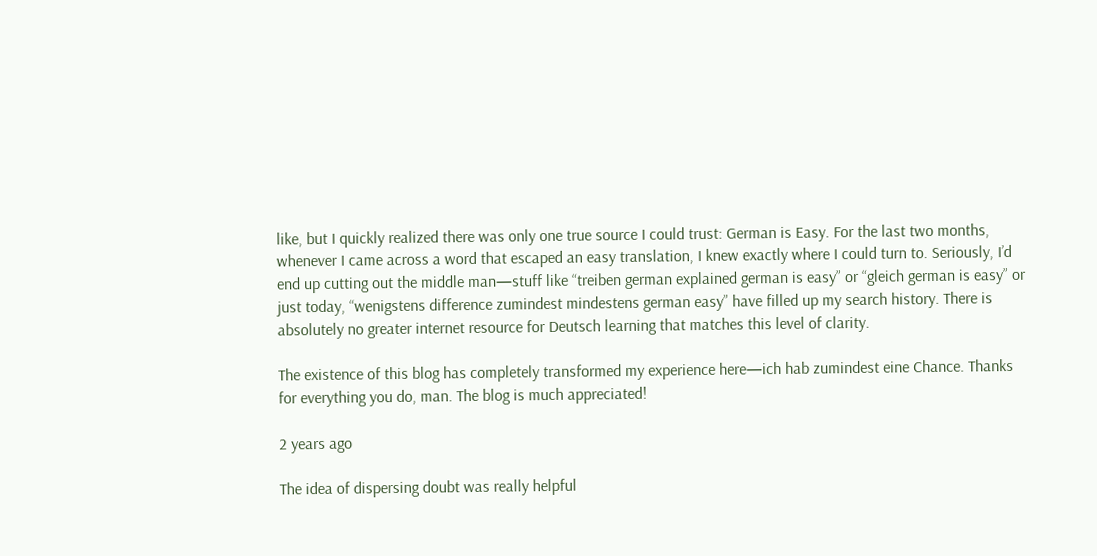like, but I quickly realized there was only one true source I could trust: German is Easy. For the last two months, whenever I came across a word that escaped an easy translation, I knew exactly where I could turn to. Seriously, I’d end up cutting out the middle man—stuff like “treiben german explained german is easy” or “gleich german is easy” or just today, “wenigstens difference zumindest mindestens german easy” have filled up my search history. There is absolutely no greater internet resource for Deutsch learning that matches this level of clarity.

The existence of this blog has completely transformed my experience here—ich hab zumindest eine Chance. Thanks for everything you do, man. The blog is much appreciated!

2 years ago

The idea of dispersing doubt was really helpful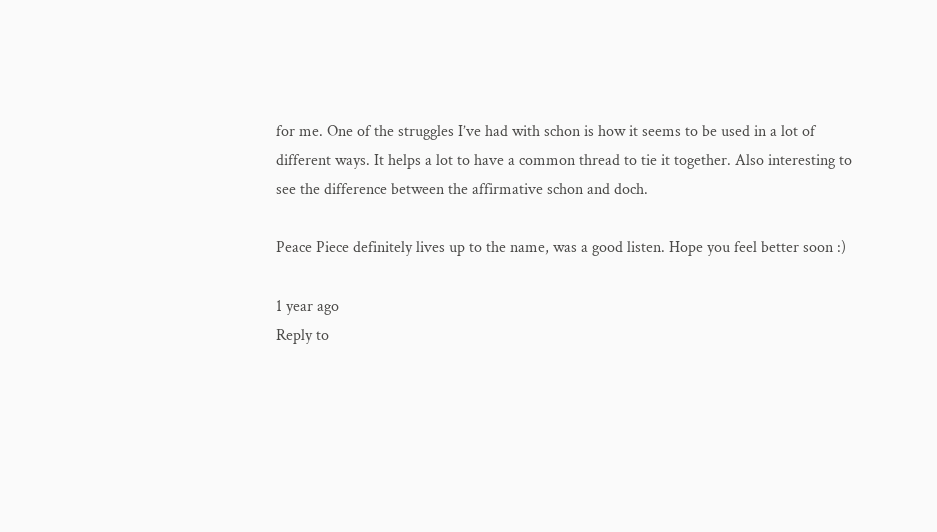for me. One of the struggles I’ve had with schon is how it seems to be used in a lot of different ways. It helps a lot to have a common thread to tie it together. Also interesting to see the difference between the affirmative schon and doch.

Peace Piece definitely lives up to the name, was a good listen. Hope you feel better soon :)

1 year ago
Reply to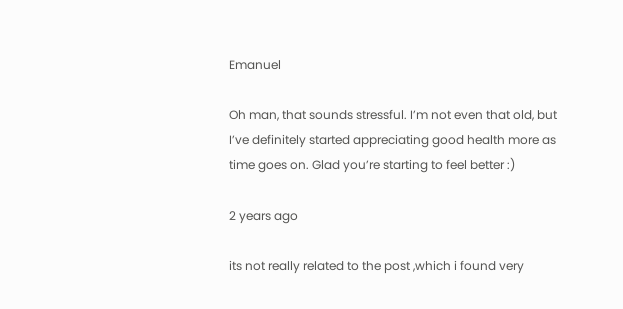Emanuel

Oh man, that sounds stressful. I’m not even that old, but I’ve definitely started appreciating good health more as time goes on. Glad you’re starting to feel better :)

2 years ago

its not really related to the post ,which i found very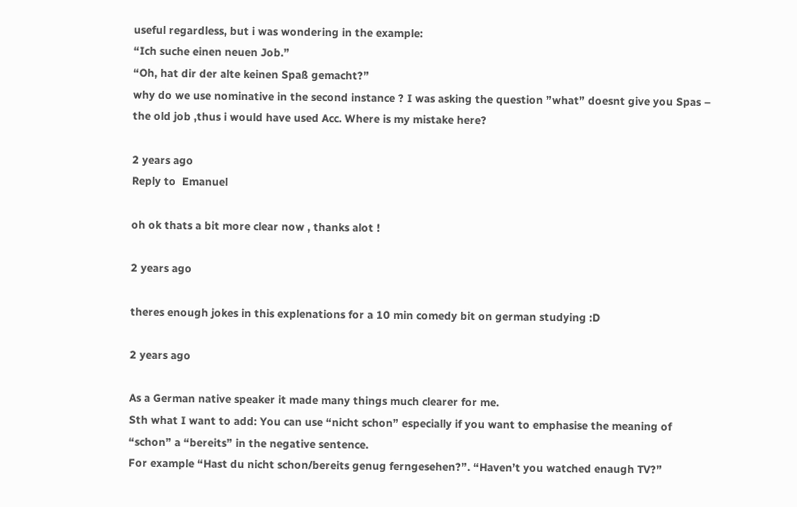useful regardless, but i was wondering in the example:
“Ich suche einen neuen Job.”
“Oh, hat dir der alte keinen Spaß gemacht?”
why do we use nominative in the second instance ? I was asking the question ”what” doesnt give you Spas – the old job ,thus i would have used Acc. Where is my mistake here?

2 years ago
Reply to  Emanuel

oh ok thats a bit more clear now , thanks alot !

2 years ago

theres enough jokes in this explenations for a 10 min comedy bit on german studying :D

2 years ago

As a German native speaker it made many things much clearer for me.
Sth what I want to add: You can use “nicht schon” especially if you want to emphasise the meaning of “schon” a “bereits” in the negative sentence.
For example “Hast du nicht schon/bereits genug ferngesehen?”. “Haven’t you watched enaugh TV?”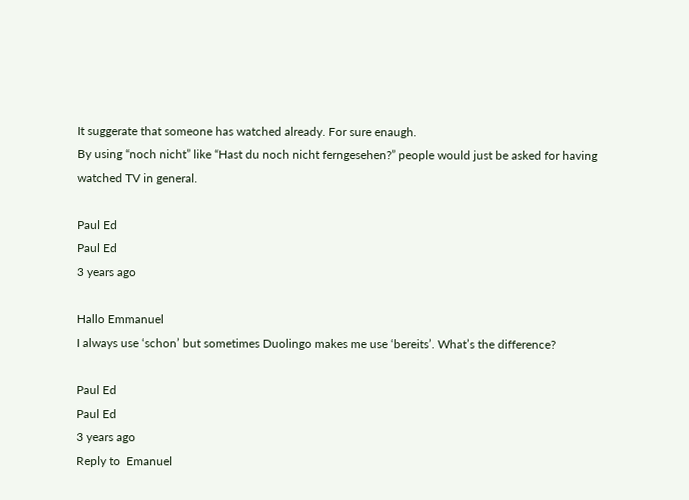It suggerate that someone has watched already. For sure enaugh.
By using “noch nicht” like “Hast du noch nicht ferngesehen?” people would just be asked for having watched TV in general.

Paul Ed
Paul Ed
3 years ago

Hallo Emmanuel
I always use ‘schon’ but sometimes Duolingo makes me use ‘bereits’. What’s the difference?

Paul Ed
Paul Ed
3 years ago
Reply to  Emanuel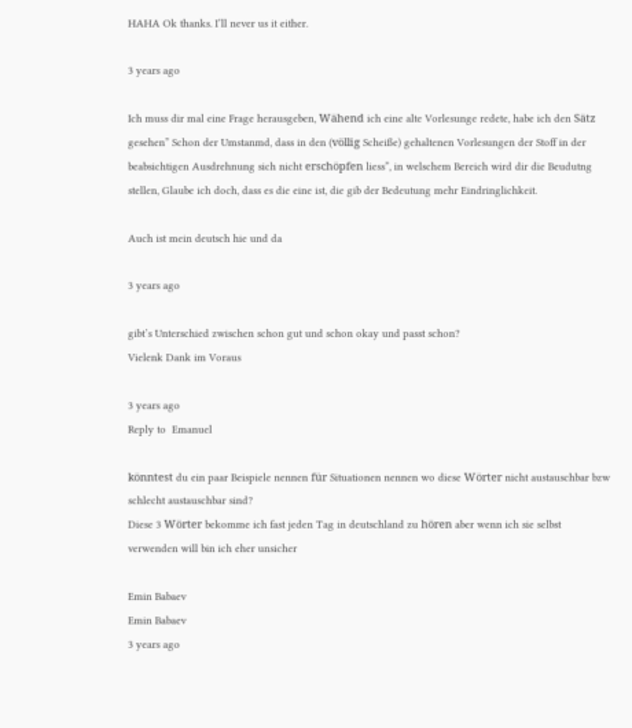HAHA Ok thanks. I’ll never us it either.

3 years ago

Ich muss dir mal eine Frage herausgeben, Wähend ich eine alte Vorlesunge redete, habe ich den Sätz gesehen” Schon der Umstanmd, dass in den (völlig Scheiße) gehaltenen Vorlesungen der Stoff in der beabsichtigen Ausdrehnung sich nicht erschöpfen liess”, in welschem Bereich wird dir die Beudutng stellen, Glaube ich doch, dass es die eine ist, die gib der Bedeutung mehr Eindringlichkeit.

Auch ist mein deutsch hie und da

3 years ago

gibt’s Unterschied zwischen schon gut und schon okay und passt schon?
Vielenk Dank im Voraus

3 years ago
Reply to  Emanuel

könntest du ein paar Beispiele nennen für Situationen nennen wo diese Wörter nicht austauschbar bzw schlecht austauschbar sind?
Diese 3 Wörter bekomme ich fast jeden Tag in deutschland zu hören aber wenn ich sie selbst verwenden will bin ich eher unsicher

Emin Babaev
Emin Babaev
3 years ago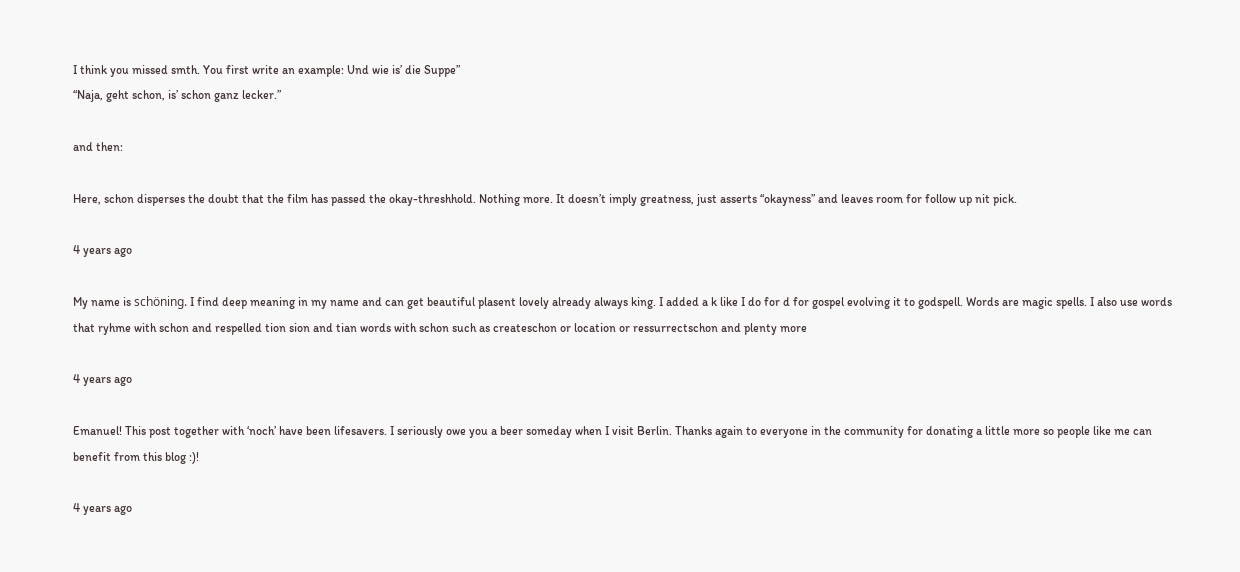I think you missed smth. You first write an example: Und wie is’ die Suppe”
“Naja, geht schon, is’ schon ganz lecker.”

and then:

Here, schon disperses the doubt that the film has passed the okay-threshhold. Nothing more. It doesn’t imply greatness, just asserts “okayness” and leaves room for follow up nit pick.

4 years ago

My name is schöning. I find deep meaning in my name and can get beautiful plasent lovely already always king. I added a k like I do for d for gospel evolving it to godspell. Words are magic spells. I also use words that ryhme with schon and respelled tion sion and tian words with schon such as createschon or location or ressurrectschon and plenty more

4 years ago

Emanuel! This post together with ‘noch’ have been lifesavers. I seriously owe you a beer someday when I visit Berlin. Thanks again to everyone in the community for donating a little more so people like me can benefit from this blog :)!

4 years ago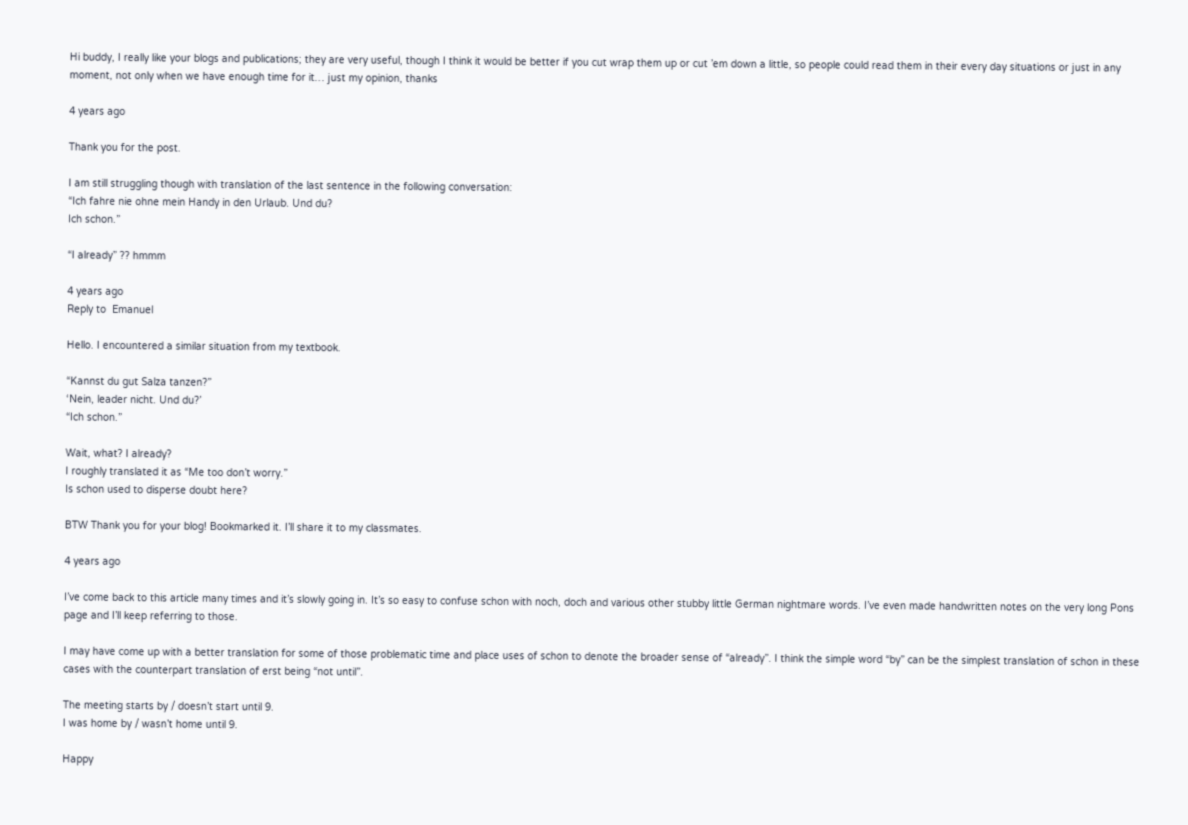Hi buddy, I really like your blogs and publications; they are very useful, though I think it would be better if you cut wrap them up or cut ’em down a little, so people could read them in their every day situations or just in any moment, not only when we have enough time for it… just my opinion, thanks

4 years ago

Thank you for the post.

I am still struggling though with translation of the last sentence in the following conversation:
“Ich fahre nie ohne mein Handy in den Urlaub. Und du?
Ich schon.”

“I already” ?? hmmm

4 years ago
Reply to  Emanuel

Hello. I encountered a similar situation from my textbook.

“Kannst du gut Salza tanzen?”
‘Nein, leader nicht. Und du?’
“Ich schon.”

Wait, what? I already?
I roughly translated it as “Me too don’t worry.”
Is schon used to disperse doubt here?

BTW Thank you for your blog! Bookmarked it. I’ll share it to my classmates.

4 years ago

I’ve come back to this article many times and it’s slowly going in. It’s so easy to confuse schon with noch, doch and various other stubby little German nightmare words. I’ve even made handwritten notes on the very long Pons page and I’ll keep referring to those.

I may have come up with a better translation for some of those problematic time and place uses of schon to denote the broader sense of “already”. I think the simple word “by” can be the simplest translation of schon in these cases with the counterpart translation of erst being “not until”.

The meeting starts by / doesn’t start until 9.
I was home by / wasn’t home until 9.

Happy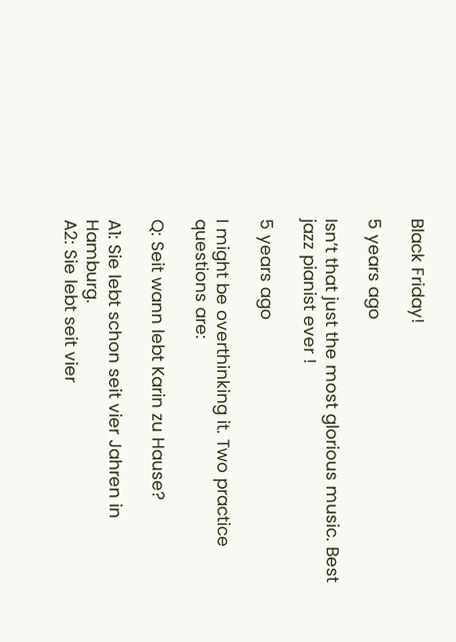Black Friday!

5 years ago

Isn’t that just the most glorious music. Best jazz pianist ever !

5 years ago

I might be overthinking it. Two practice questions are:

Q: Seit wann lebt Karin zu Hause?

A1: Sie lebt schon seit vier Jahren in Hamburg.
A2: Sie lebt seit vier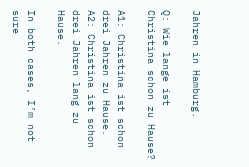Jahren in Hamburg.

Q: Wie lange ist Christina schon zu Hause?

A1: Christina ist schon drei Jahren zu Hause.
A2: Christina ist schon drei Jahren lang zu Hause.

In both cases, I’m not sure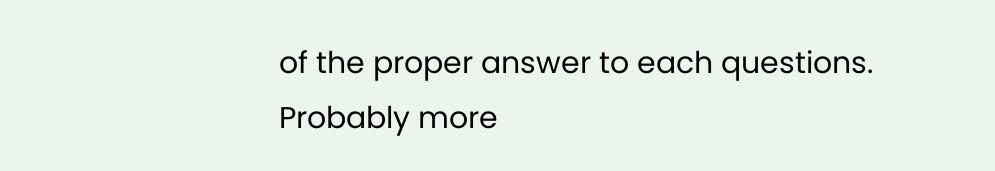of the proper answer to each questions. Probably more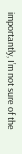importantly, I’m not sure of the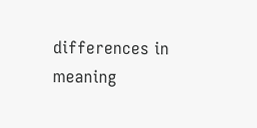differences in meaning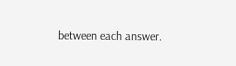between each answer.